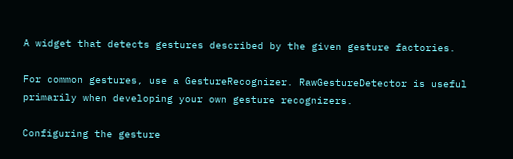A widget that detects gestures described by the given gesture factories.

For common gestures, use a GestureRecognizer. RawGestureDetector is useful primarily when developing your own gesture recognizers.

Configuring the gesture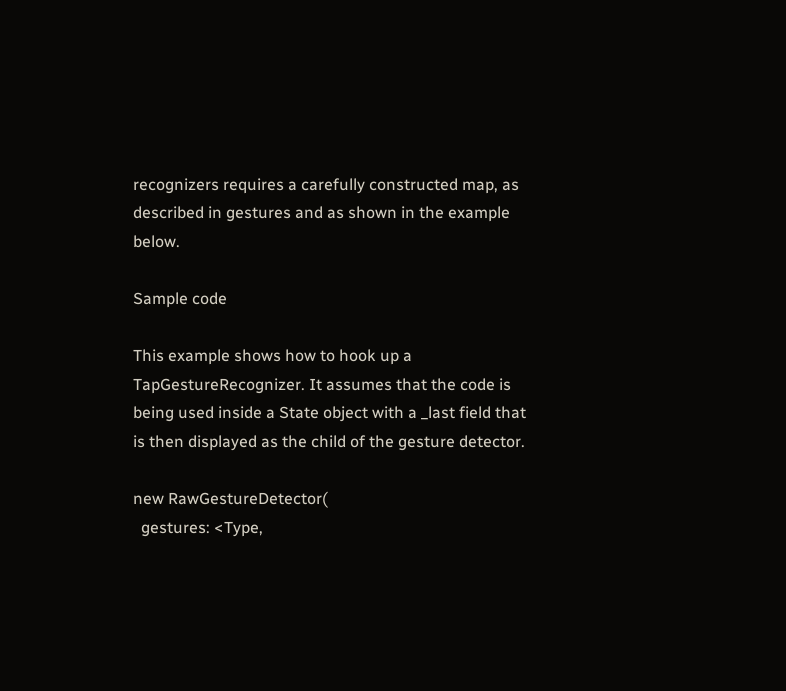recognizers requires a carefully constructed map, as described in gestures and as shown in the example below.

Sample code

This example shows how to hook up a TapGestureRecognizer. It assumes that the code is being used inside a State object with a _last field that is then displayed as the child of the gesture detector.

new RawGestureDetector(
  gestures: <Type,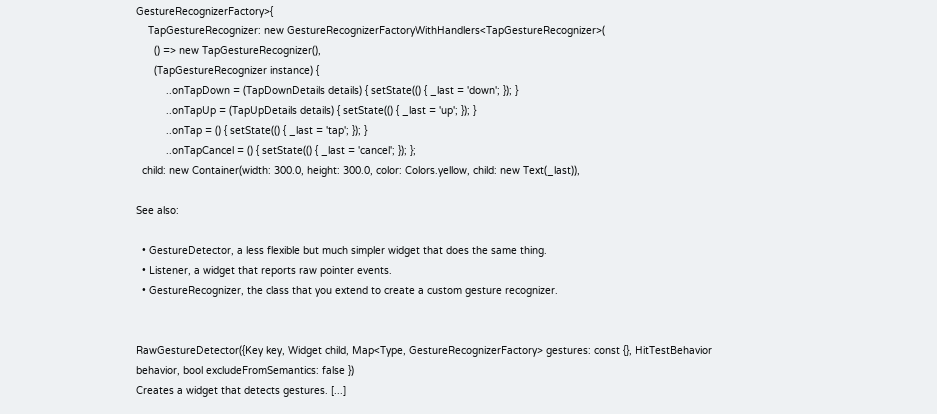GestureRecognizerFactory>{
    TapGestureRecognizer: new GestureRecognizerFactoryWithHandlers<TapGestureRecognizer>(
      () => new TapGestureRecognizer(),
      (TapGestureRecognizer instance) {
          ..onTapDown = (TapDownDetails details) { setState(() { _last = 'down'; }); }
          ..onTapUp = (TapUpDetails details) { setState(() { _last = 'up'; }); }
          ..onTap = () { setState(() { _last = 'tap'; }); }
          ..onTapCancel = () { setState(() { _last = 'cancel'; }); };
  child: new Container(width: 300.0, height: 300.0, color: Colors.yellow, child: new Text(_last)),

See also:

  • GestureDetector, a less flexible but much simpler widget that does the same thing.
  • Listener, a widget that reports raw pointer events.
  • GestureRecognizer, the class that you extend to create a custom gesture recognizer.


RawGestureDetector({Key key, Widget child, Map<Type, GestureRecognizerFactory> gestures: const {}, HitTestBehavior behavior, bool excludeFromSemantics: false })
Creates a widget that detects gestures. [...]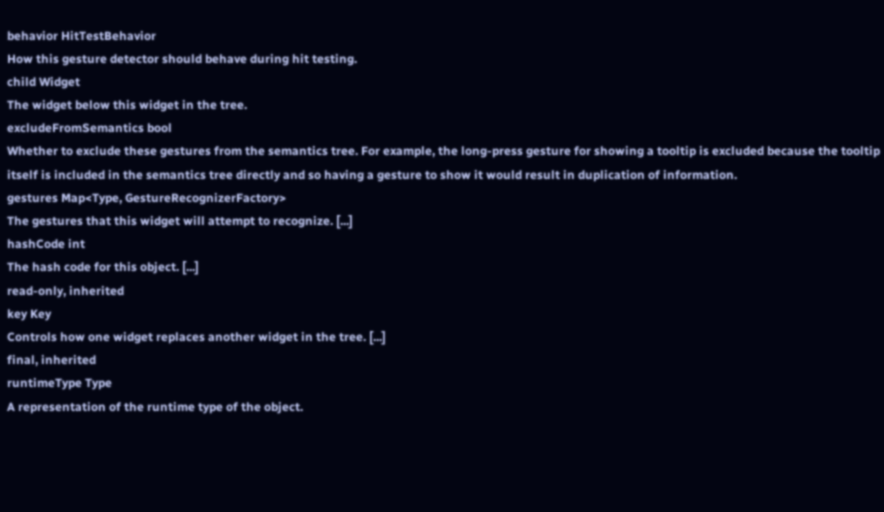behavior HitTestBehavior
How this gesture detector should behave during hit testing.
child Widget
The widget below this widget in the tree.
excludeFromSemantics bool
Whether to exclude these gestures from the semantics tree. For example, the long-press gesture for showing a tooltip is excluded because the tooltip itself is included in the semantics tree directly and so having a gesture to show it would result in duplication of information.
gestures Map<Type, GestureRecognizerFactory>
The gestures that this widget will attempt to recognize. [...]
hashCode int
The hash code for this object. [...]
read-only, inherited
key Key
Controls how one widget replaces another widget in the tree. [...]
final, inherited
runtimeType Type
A representation of the runtime type of the object.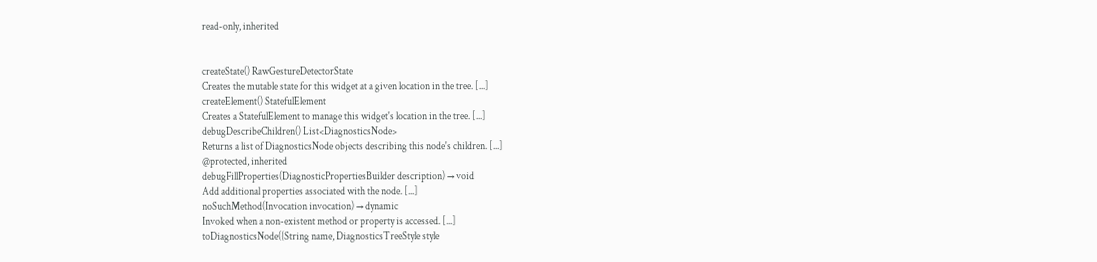read-only, inherited


createState() RawGestureDetectorState
Creates the mutable state for this widget at a given location in the tree. [...]
createElement() StatefulElement
Creates a StatefulElement to manage this widget's location in the tree. [...]
debugDescribeChildren() List<DiagnosticsNode>
Returns a list of DiagnosticsNode objects describing this node's children. [...]
@protected, inherited
debugFillProperties(DiagnosticPropertiesBuilder description) → void
Add additional properties associated with the node. [...]
noSuchMethod(Invocation invocation) → dynamic
Invoked when a non-existent method or property is accessed. [...]
toDiagnosticsNode({String name, DiagnosticsTreeStyle style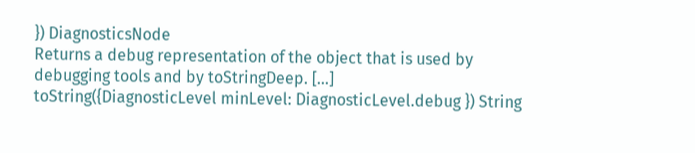}) DiagnosticsNode
Returns a debug representation of the object that is used by debugging tools and by toStringDeep. [...]
toString({DiagnosticLevel minLevel: DiagnosticLevel.debug }) String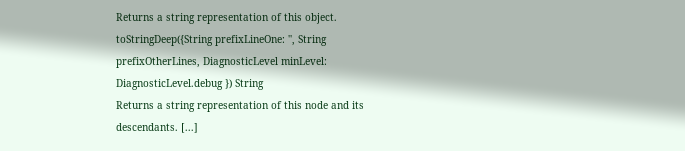Returns a string representation of this object.
toStringDeep({String prefixLineOne: '', String prefixOtherLines, DiagnosticLevel minLevel: DiagnosticLevel.debug }) String
Returns a string representation of this node and its descendants. [...]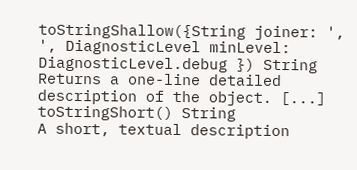toStringShallow({String joiner: ', ', DiagnosticLevel minLevel: DiagnosticLevel.debug }) String
Returns a one-line detailed description of the object. [...]
toStringShort() String
A short, textual description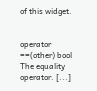of this widget.


operator ==(other) bool
The equality operator. [...]